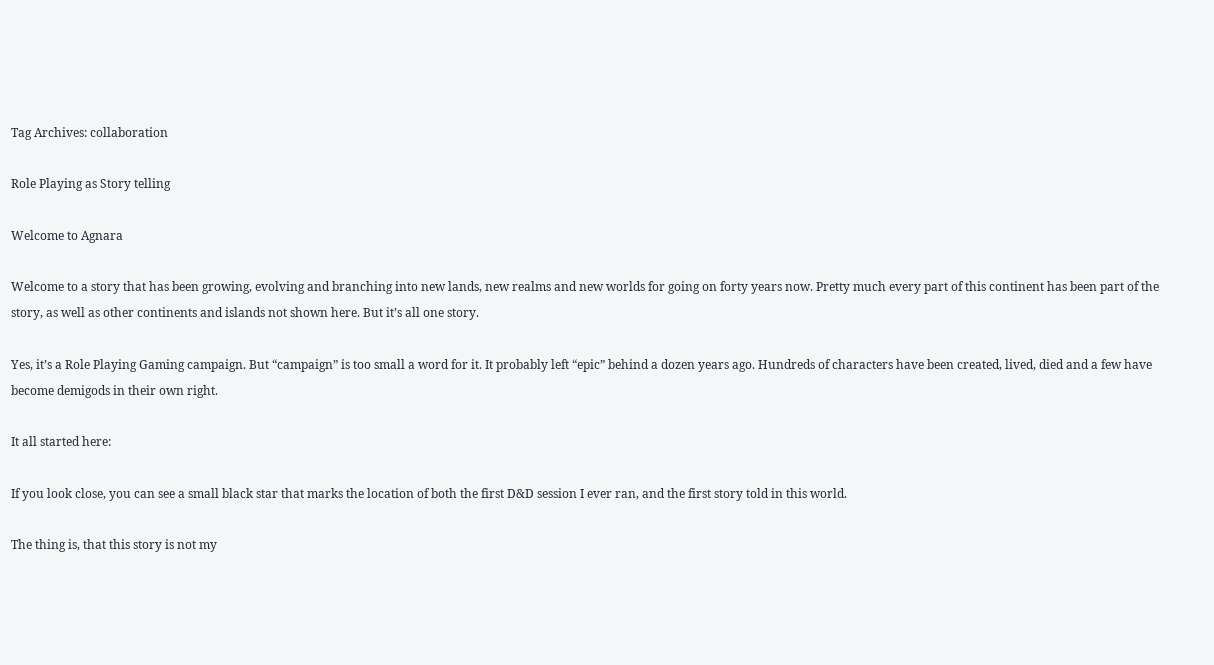Tag Archives: collaboration

Role Playing as Story telling

Welcome to Agnara

Welcome to a story that has been growing, evolving and branching into new lands, new realms and new worlds for going on forty years now. Pretty much every part of this continent has been part of the story, as well as other continents and islands not shown here. But it’s all one story.

Yes, it’s a Role Playing Gaming campaign. But “campaign” is too small a word for it. It probably left “epic” behind a dozen years ago. Hundreds of characters have been created, lived, died and a few have become demigods in their own right.

It all started here:

If you look close, you can see a small black star that marks the location of both the first D&D session I ever ran, and the first story told in this world.

The thing is, that this story is not my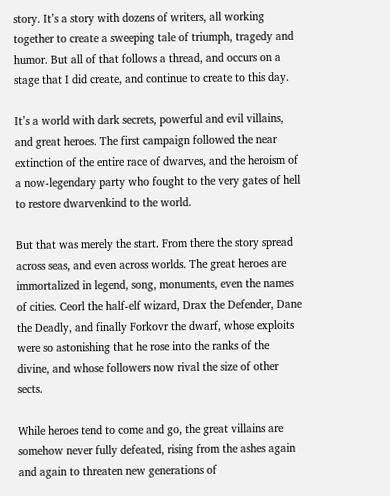story. It’s a story with dozens of writers, all working together to create a sweeping tale of triumph, tragedy and humor. But all of that follows a thread, and occurs on a stage that I did create, and continue to create to this day.

It’s a world with dark secrets, powerful and evil villains, and great heroes. The first campaign followed the near extinction of the entire race of dwarves, and the heroism of a now-legendary party who fought to the very gates of hell to restore dwarvenkind to the world.

But that was merely the start. From there the story spread across seas, and even across worlds. The great heroes are immortalized in legend, song, monuments, even the names of cities. Ceorl the half-elf wizard, Drax the Defender, Dane the Deadly, and finally Forkovr the dwarf, whose exploits were so astonishing that he rose into the ranks of the divine, and whose followers now rival the size of other sects.

While heroes tend to come and go, the great villains are somehow never fully defeated, rising from the ashes again and again to threaten new generations of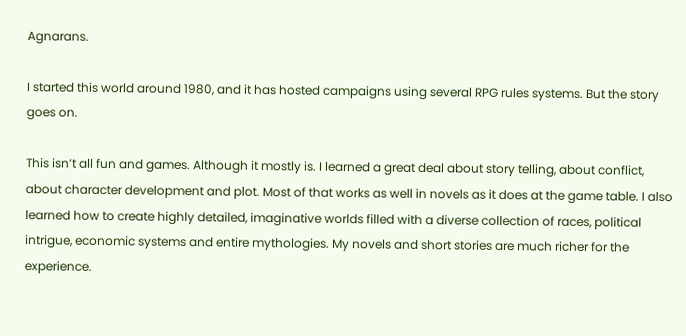Agnarans.

I started this world around 1980, and it has hosted campaigns using several RPG rules systems. But the story goes on.

This isn’t all fun and games. Although it mostly is. I learned a great deal about story telling, about conflict, about character development and plot. Most of that works as well in novels as it does at the game table. I also learned how to create highly detailed, imaginative worlds filled with a diverse collection of races, political intrigue, economic systems and entire mythologies. My novels and short stories are much richer for the experience.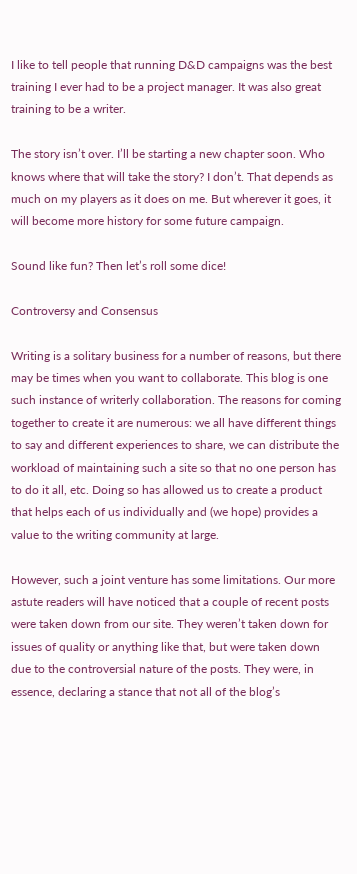I like to tell people that running D&D campaigns was the best training I ever had to be a project manager. It was also great training to be a writer.

The story isn’t over. I’ll be starting a new chapter soon. Who knows where that will take the story? I don’t. That depends as much on my players as it does on me. But wherever it goes, it will become more history for some future campaign.

Sound like fun? Then let’s roll some dice!

Controversy and Consensus

Writing is a solitary business for a number of reasons, but there may be times when you want to collaborate. This blog is one such instance of writerly collaboration. The reasons for coming together to create it are numerous: we all have different things to say and different experiences to share, we can distribute the workload of maintaining such a site so that no one person has to do it all, etc. Doing so has allowed us to create a product that helps each of us individually and (we hope) provides a value to the writing community at large.

However, such a joint venture has some limitations. Our more astute readers will have noticed that a couple of recent posts were taken down from our site. They weren’t taken down for issues of quality or anything like that, but were taken down due to the controversial nature of the posts. They were, in essence, declaring a stance that not all of the blog’s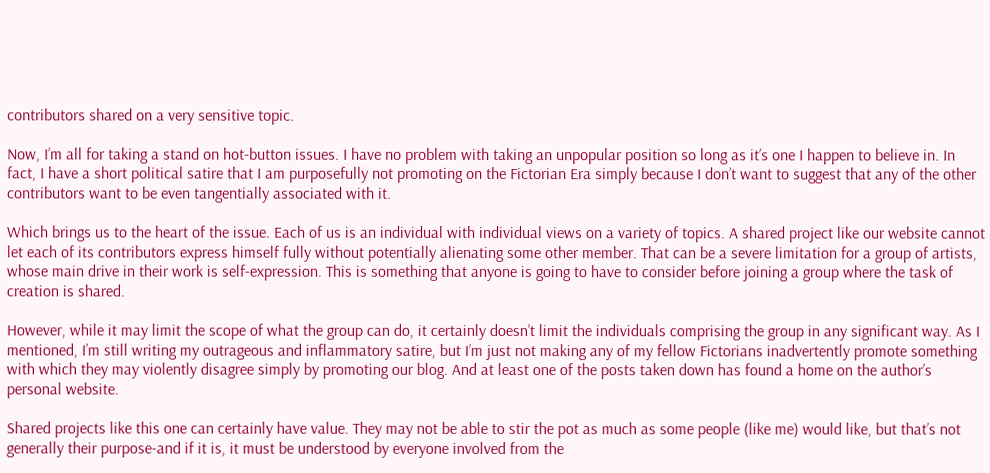contributors shared on a very sensitive topic.

Now, I’m all for taking a stand on hot-button issues. I have no problem with taking an unpopular position so long as it’s one I happen to believe in. In fact, I have a short political satire that I am purposefully not promoting on the Fictorian Era simply because I don’t want to suggest that any of the other contributors want to be even tangentially associated with it.

Which brings us to the heart of the issue. Each of us is an individual with individual views on a variety of topics. A shared project like our website cannot let each of its contributors express himself fully without potentially alienating some other member. That can be a severe limitation for a group of artists, whose main drive in their work is self-expression. This is something that anyone is going to have to consider before joining a group where the task of creation is shared.

However, while it may limit the scope of what the group can do, it certainly doesn’t limit the individuals comprising the group in any significant way. As I mentioned, I’m still writing my outrageous and inflammatory satire, but I’m just not making any of my fellow Fictorians inadvertently promote something with which they may violently disagree simply by promoting our blog. And at least one of the posts taken down has found a home on the author’s personal website.

Shared projects like this one can certainly have value. They may not be able to stir the pot as much as some people (like me) would like, but that’s not generally their purpose-and if it is, it must be understood by everyone involved from the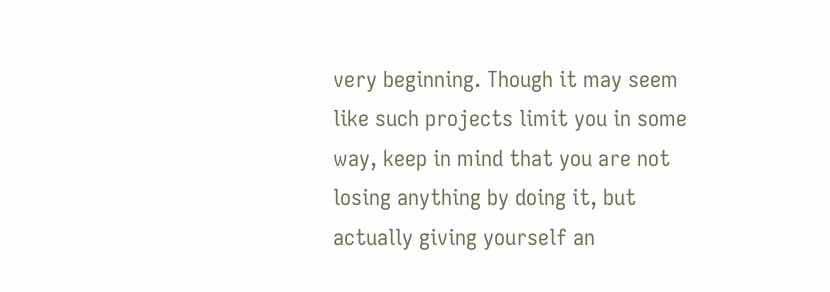very beginning. Though it may seem like such projects limit you in some way, keep in mind that you are not losing anything by doing it, but actually giving yourself an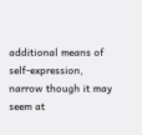additional means of self-expression, narrow though it may seem at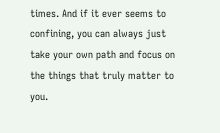times. And if it ever seems to confining, you can always just take your own path and focus on the things that truly matter to you.